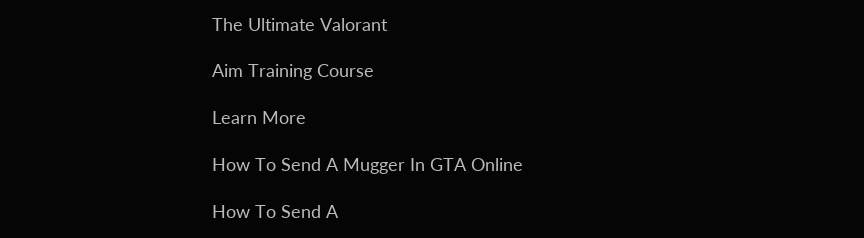The Ultimate Valorant

Aim Training Course

Learn More

How To Send A Mugger In GTA Online

How To Send A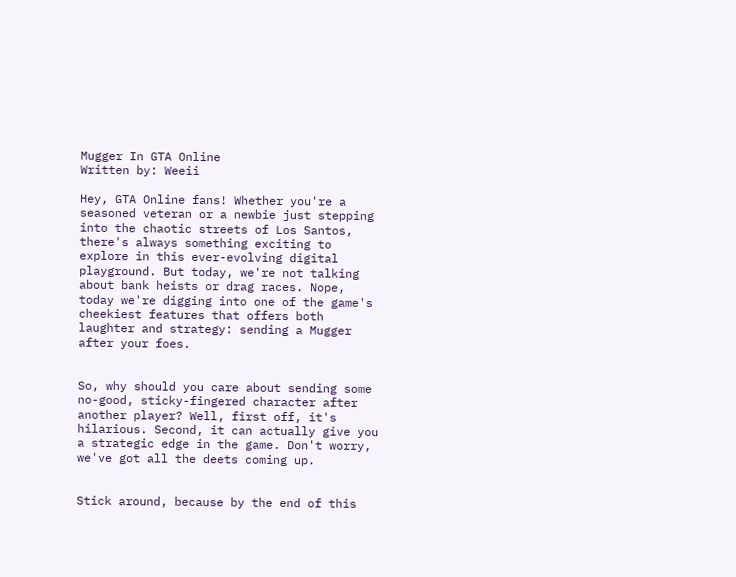Mugger In GTA Online
Written by: Weeii

Hey, GTA Online fans! Whether you're a seasoned veteran or a newbie just stepping into the chaotic streets of Los Santos, there's always something exciting to explore in this ever-evolving digital playground. But today, we're not talking about bank heists or drag races. Nope, today we're digging into one of the game's cheekiest features that offers both laughter and strategy: sending a Mugger after your foes.


So, why should you care about sending some no-good, sticky-fingered character after another player? Well, first off, it's hilarious. Second, it can actually give you a strategic edge in the game. Don't worry, we've got all the deets coming up.


Stick around, because by the end of this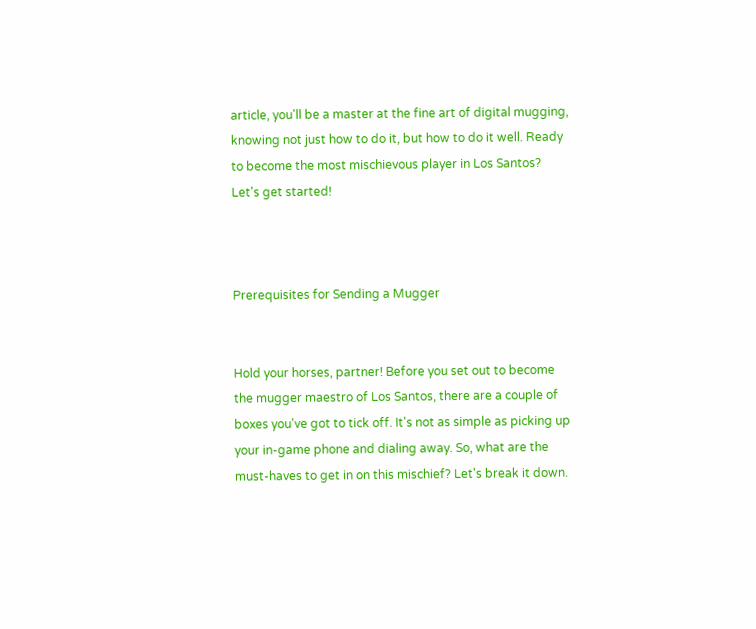article, you'll be a master at the fine art of digital mugging, knowing not just how to do it, but how to do it well. Ready to become the most mischievous player in Los Santos? Let's get started!



Prerequisites for Sending a Mugger


Hold your horses, partner! Before you set out to become the mugger maestro of Los Santos, there are a couple of boxes you've got to tick off. It's not as simple as picking up your in-game phone and dialing away. So, what are the must-haves to get in on this mischief? Let's break it down.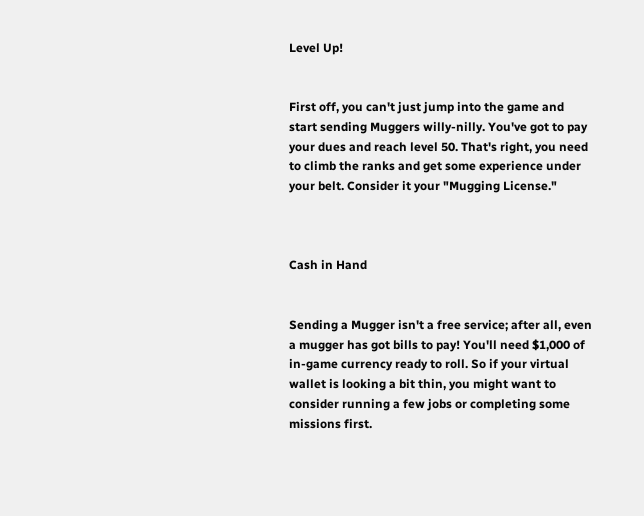Level Up!


First off, you can't just jump into the game and start sending Muggers willy-nilly. You've got to pay your dues and reach level 50. That's right, you need to climb the ranks and get some experience under your belt. Consider it your "Mugging License."



Cash in Hand


Sending a Mugger isn't a free service; after all, even a mugger has got bills to pay! You'll need $1,000 of in-game currency ready to roll. So if your virtual wallet is looking a bit thin, you might want to consider running a few jobs or completing some missions first.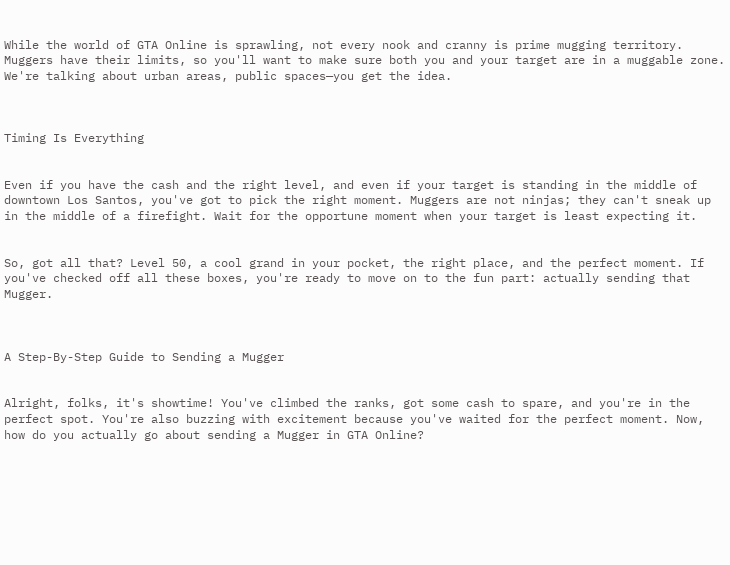While the world of GTA Online is sprawling, not every nook and cranny is prime mugging territory. Muggers have their limits, so you'll want to make sure both you and your target are in a muggable zone. We're talking about urban areas, public spaces—you get the idea.



Timing Is Everything


Even if you have the cash and the right level, and even if your target is standing in the middle of downtown Los Santos, you've got to pick the right moment. Muggers are not ninjas; they can't sneak up in the middle of a firefight. Wait for the opportune moment when your target is least expecting it.


So, got all that? Level 50, a cool grand in your pocket, the right place, and the perfect moment. If you've checked off all these boxes, you're ready to move on to the fun part: actually sending that Mugger.



A Step-By-Step Guide to Sending a Mugger


Alright, folks, it's showtime! You've climbed the ranks, got some cash to spare, and you're in the perfect spot. You're also buzzing with excitement because you've waited for the perfect moment. Now, how do you actually go about sending a Mugger in GTA Online?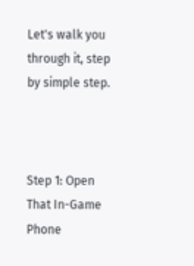Let's walk you through it, step by simple step.



Step 1: Open That In-Game Phone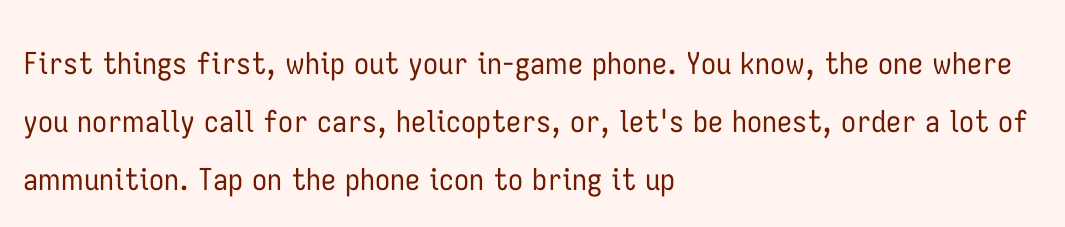First things first, whip out your in-game phone. You know, the one where you normally call for cars, helicopters, or, let's be honest, order a lot of ammunition. Tap on the phone icon to bring it up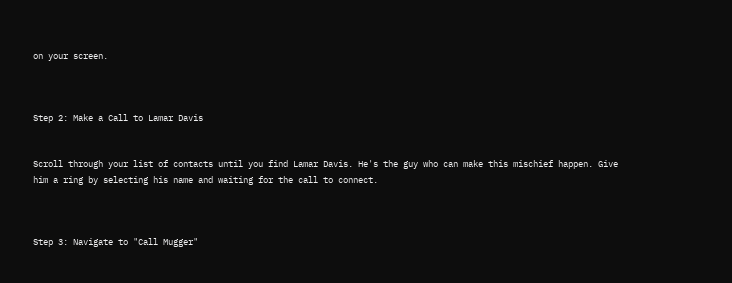on your screen.



Step 2: Make a Call to Lamar Davis


Scroll through your list of contacts until you find Lamar Davis. He's the guy who can make this mischief happen. Give him a ring by selecting his name and waiting for the call to connect.



Step 3: Navigate to "Call Mugger"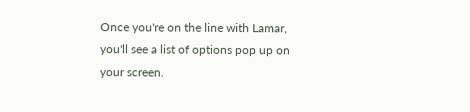Once you're on the line with Lamar, you'll see a list of options pop up on your screen.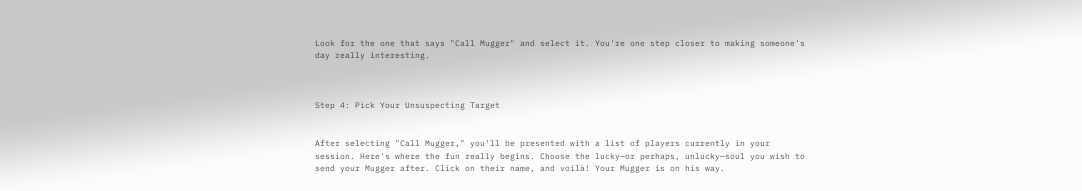Look for the one that says "Call Mugger" and select it. You're one step closer to making someone's day really interesting.



Step 4: Pick Your Unsuspecting Target


After selecting "Call Mugger," you'll be presented with a list of players currently in your session. Here's where the fun really begins. Choose the lucky—or perhaps, unlucky—soul you wish to send your Mugger after. Click on their name, and voilà! Your Mugger is on his way.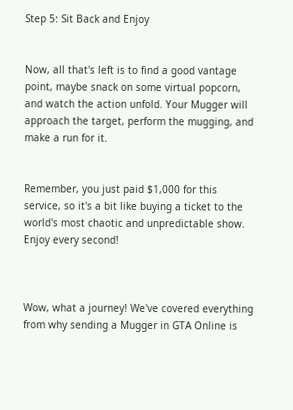Step 5: Sit Back and Enjoy


Now, all that's left is to find a good vantage point, maybe snack on some virtual popcorn, and watch the action unfold. Your Mugger will approach the target, perform the mugging, and make a run for it.


Remember, you just paid $1,000 for this service, so it's a bit like buying a ticket to the world's most chaotic and unpredictable show. Enjoy every second!



Wow, what a journey! We've covered everything from why sending a Mugger in GTA Online is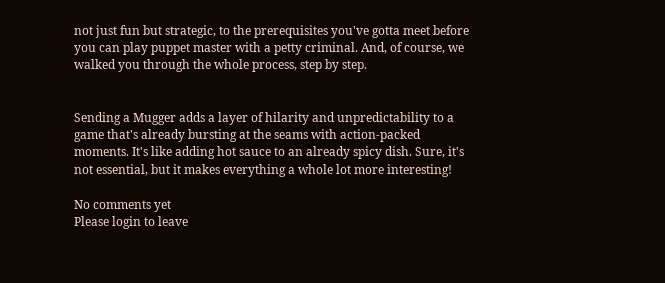not just fun but strategic, to the prerequisites you've gotta meet before you can play puppet master with a petty criminal. And, of course, we walked you through the whole process, step by step.


Sending a Mugger adds a layer of hilarity and unpredictability to a game that's already bursting at the seams with action-packed moments. It's like adding hot sauce to an already spicy dish. Sure, it's not essential, but it makes everything a whole lot more interesting!

No comments yet
Please login to leave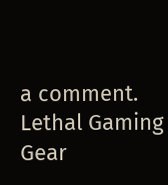a comment.
Lethal Gaming Gear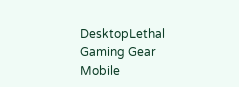DesktopLethal Gaming Gear Mobile